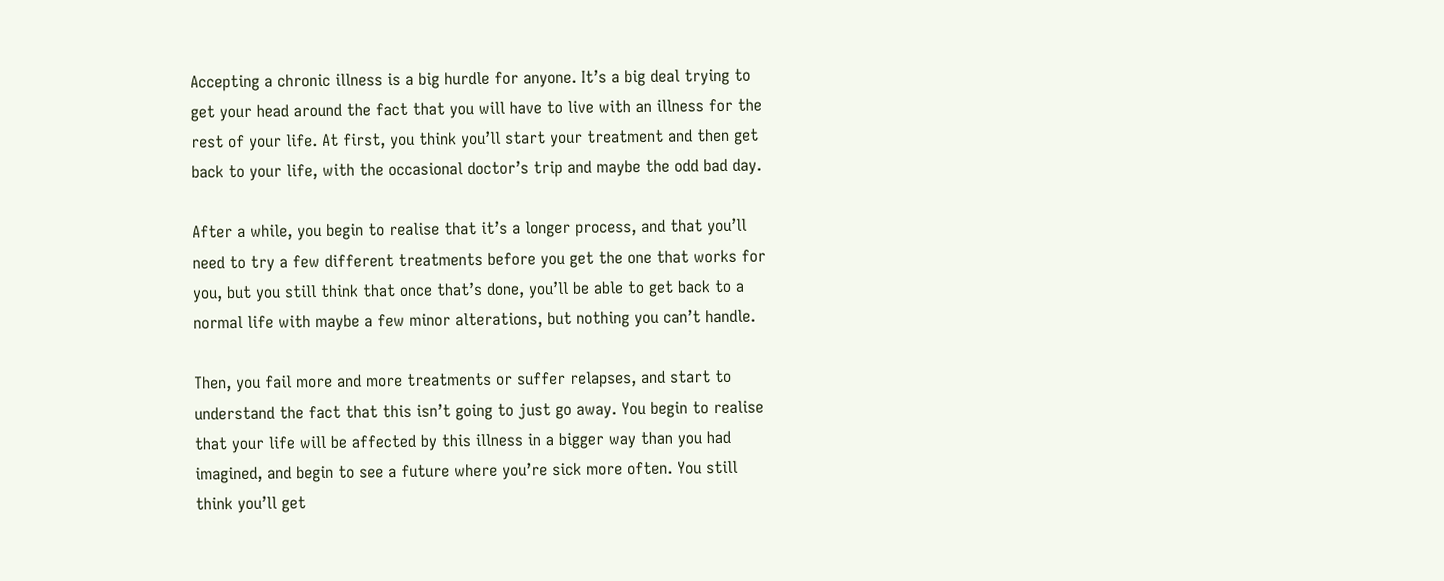Accepting a chronic illness is a big hurdle for anyone. It’s a big deal trying to get your head around the fact that you will have to live with an illness for the rest of your life. At first, you think you’ll start your treatment and then get back to your life, with the occasional doctor’s trip and maybe the odd bad day.

After a while, you begin to realise that it’s a longer process, and that you’ll need to try a few different treatments before you get the one that works for you, but you still think that once that’s done, you’ll be able to get back to a normal life with maybe a few minor alterations, but nothing you can’t handle.

Then, you fail more and more treatments or suffer relapses, and start to understand the fact that this isn’t going to just go away. You begin to realise that your life will be affected by this illness in a bigger way than you had imagined, and begin to see a future where you’re sick more often. You still think you’ll get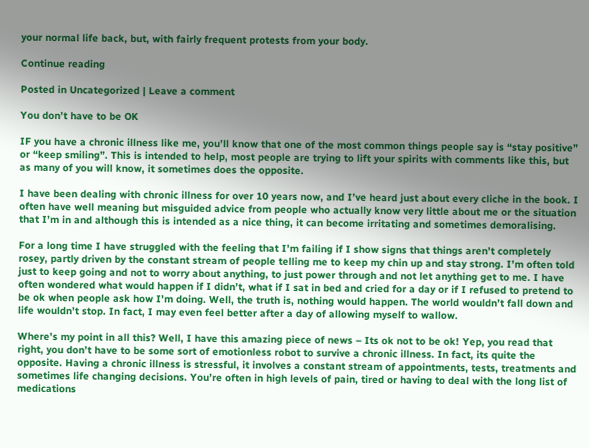your normal life back, but, with fairly frequent protests from your body.

Continue reading

Posted in Uncategorized | Leave a comment

You don’t have to be OK

IF you have a chronic illness like me, you’ll know that one of the most common things people say is “stay positive” or “keep smiling”. This is intended to help, most people are trying to lift your spirits with comments like this, but as many of you will know, it sometimes does the opposite.

I have been dealing with chronic illness for over 10 years now, and I’ve heard just about every cliche in the book. I often have well meaning but misguided advice from people who actually know very little about me or the situation that I’m in and although this is intended as a nice thing, it can become irritating and sometimes demoralising.

For a long time I have struggled with the feeling that I’m failing if I show signs that things aren’t completely rosey, partly driven by the constant stream of people telling me to keep my chin up and stay strong. I’m often told just to keep going and not to worry about anything, to just power through and not let anything get to me. I have often wondered what would happen if I didn’t, what if I sat in bed and cried for a day or if I refused to pretend to be ok when people ask how I’m doing. Well, the truth is, nothing would happen. The world wouldn’t fall down and life wouldn’t stop. In fact, I may even feel better after a day of allowing myself to wallow.

Where’s my point in all this? Well, I have this amazing piece of news – Its ok not to be ok! Yep, you read that right, you don’t have to be some sort of emotionless robot to survive a chronic illness. In fact, its quite the opposite. Having a chronic illness is stressful, it involves a constant stream of appointments, tests, treatments and sometimes life changing decisions. You’re often in high levels of pain, tired or having to deal with the long list of medications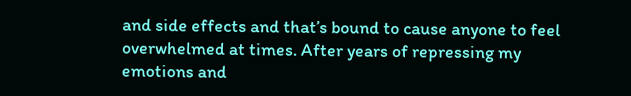and side effects and that’s bound to cause anyone to feel overwhelmed at times. After years of repressing my emotions and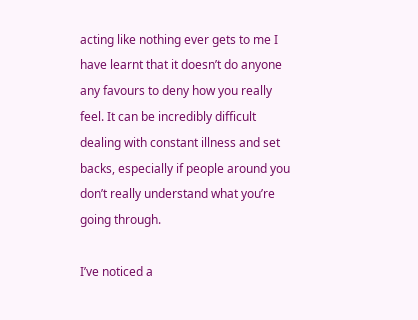acting like nothing ever gets to me I have learnt that it doesn’t do anyone any favours to deny how you really feel. It can be incredibly difficult dealing with constant illness and set backs, especially if people around you don’t really understand what you’re going through.

I’ve noticed a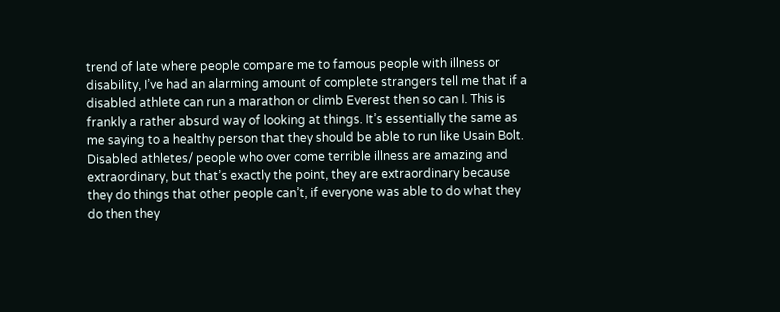trend of late where people compare me to famous people with illness or disability, I’ve had an alarming amount of complete strangers tell me that if a disabled athlete can run a marathon or climb Everest then so can I. This is frankly a rather absurd way of looking at things. It’s essentially the same as me saying to a healthy person that they should be able to run like Usain Bolt. Disabled athletes/ people who over come terrible illness are amazing and extraordinary, but that’s exactly the point, they are extraordinary because they do things that other people can’t, if everyone was able to do what they do then they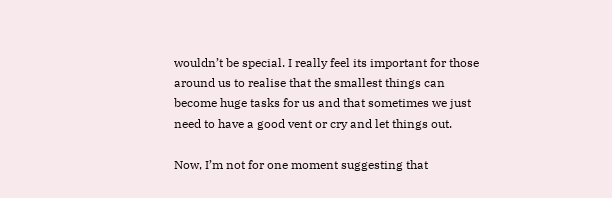wouldn’t be special. I really feel its important for those around us to realise that the smallest things can become huge tasks for us and that sometimes we just need to have a good vent or cry and let things out.

Now, I’m not for one moment suggesting that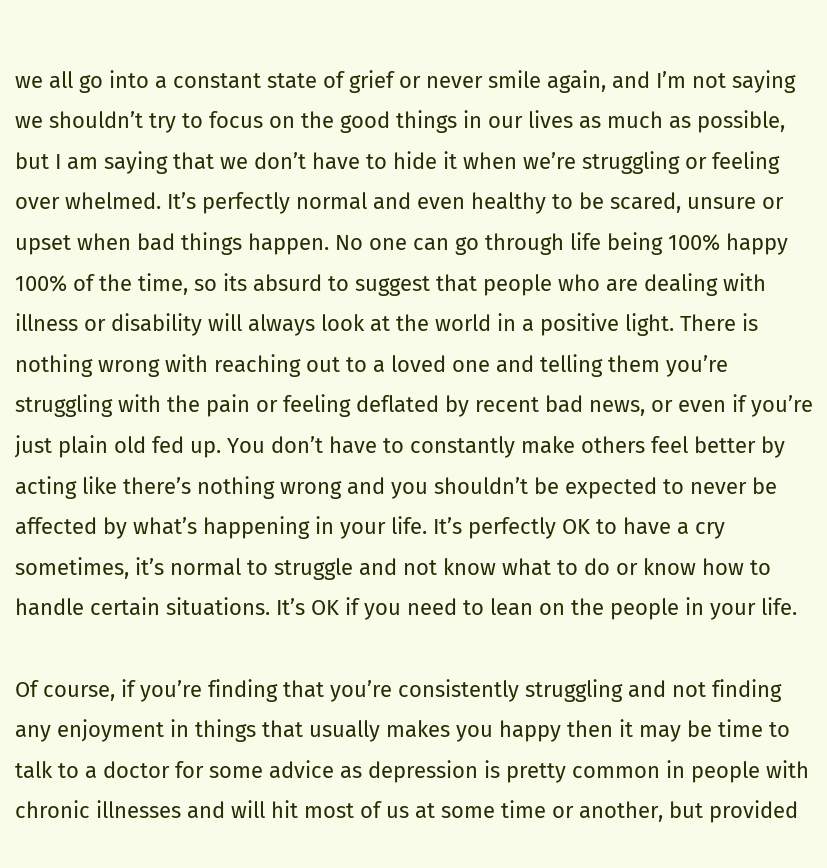we all go into a constant state of grief or never smile again, and I’m not saying we shouldn’t try to focus on the good things in our lives as much as possible, but I am saying that we don’t have to hide it when we’re struggling or feeling over whelmed. It’s perfectly normal and even healthy to be scared, unsure or upset when bad things happen. No one can go through life being 100% happy 100% of the time, so its absurd to suggest that people who are dealing with illness or disability will always look at the world in a positive light. There is nothing wrong with reaching out to a loved one and telling them you’re struggling with the pain or feeling deflated by recent bad news, or even if you’re just plain old fed up. You don’t have to constantly make others feel better by acting like there’s nothing wrong and you shouldn’t be expected to never be affected by what’s happening in your life. It’s perfectly OK to have a cry sometimes, it’s normal to struggle and not know what to do or know how to handle certain situations. It’s OK if you need to lean on the people in your life.

Of course, if you’re finding that you’re consistently struggling and not finding any enjoyment in things that usually makes you happy then it may be time to talk to a doctor for some advice as depression is pretty common in people with chronic illnesses and will hit most of us at some time or another, but provided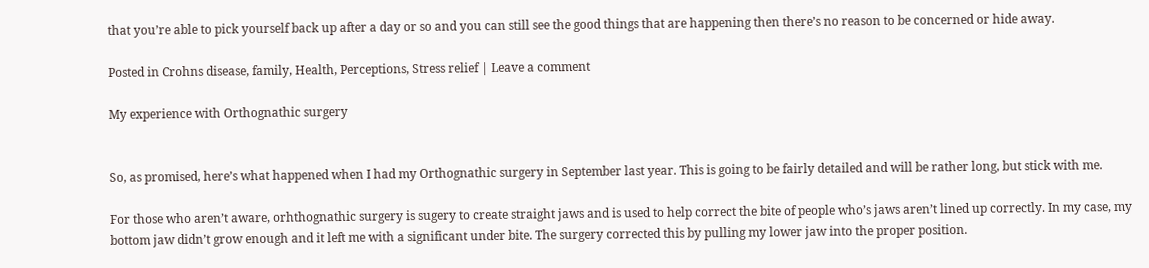that you’re able to pick yourself back up after a day or so and you can still see the good things that are happening then there’s no reason to be concerned or hide away.

Posted in Crohns disease, family, Health, Perceptions, Stress relief | Leave a comment

My experience with Orthognathic surgery


So, as promised, here’s what happened when I had my Orthognathic surgery in September last year. This is going to be fairly detailed and will be rather long, but stick with me.

For those who aren’t aware, orhthognathic surgery is sugery to create straight jaws and is used to help correct the bite of people who’s jaws aren’t lined up correctly. In my case, my bottom jaw didn’t grow enough and it left me with a significant under bite. The surgery corrected this by pulling my lower jaw into the proper position.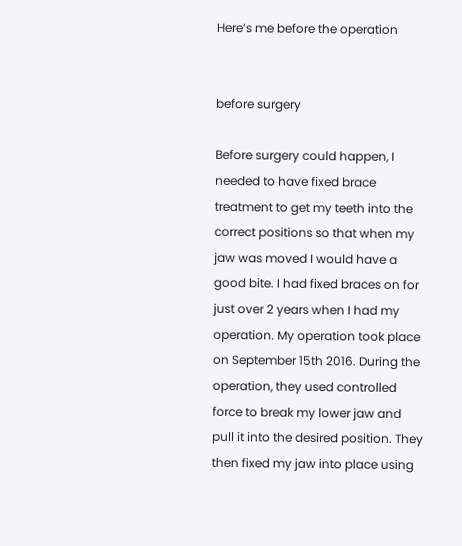Here’s me before the operation


before surgery

Before surgery could happen, I needed to have fixed brace treatment to get my teeth into the correct positions so that when my jaw was moved I would have a good bite. I had fixed braces on for just over 2 years when I had my operation. My operation took place on September 15th 2016. During the operation, they used controlled force to break my lower jaw and pull it into the desired position. They then fixed my jaw into place using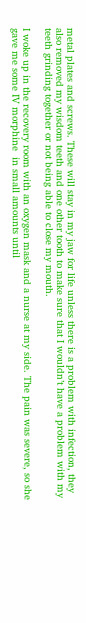metal plates and screws. These will stay in my jaw for life unless there is a problem with infection, they also removed my wisdom teeth and one other tooth to make sure that I wouldn’t have a problem with my teeth grinding together or not being able to close my mouth.

I woke up in the recovery room with an oxygen mask and a nurse at my side. The pain was severe, so she gave me some IV morphine  in small amounts until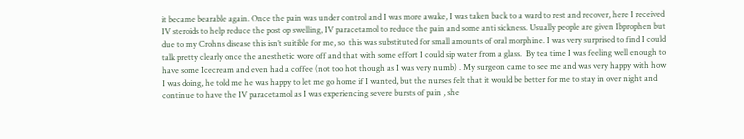it became bearable again. Once the pain was under control and I was more awake, I was taken back to a ward to rest and recover, here I received IV steroids to help reduce the post op swelling, IV paracetamol to reduce the pain and some anti sickness. Usually people are given Ibprophen but due to my Crohns disease this isn’t suitible for me, so  this was substituted for small amounts of oral morphine. I was very surprised to find I could talk pretty clearly once the anesthetic wore off and that with some effort I could sip water from a glass.  By tea time I was feeling well enough to have some Icecream and even had a coffee (not too hot though as I was very numb) . My surgeon came to see me and was very happy with how I was doing, he told me he was happy to let me go home if I wanted, but the nurses felt that it would be better for me to stay in over night and continue to have the IV paracetamol as I was experiencing severe bursts of pain , she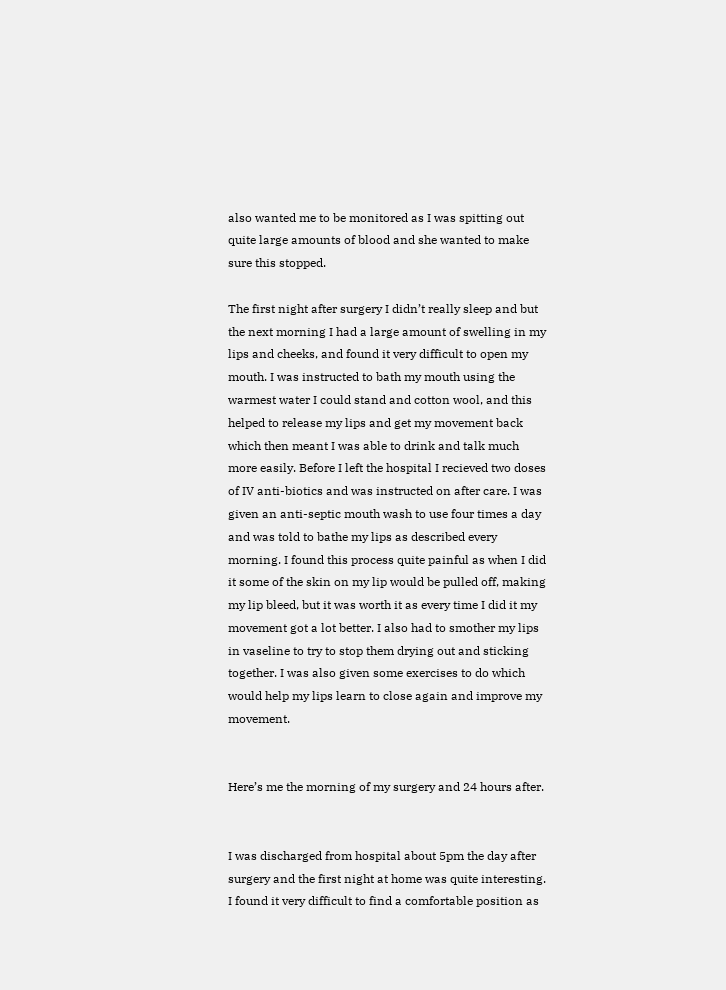also wanted me to be monitored as I was spitting out quite large amounts of blood and she wanted to make sure this stopped.

The first night after surgery I didn’t really sleep and but the next morning I had a large amount of swelling in my lips and cheeks, and found it very difficult to open my mouth. I was instructed to bath my mouth using the warmest water I could stand and cotton wool, and this helped to release my lips and get my movement back which then meant I was able to drink and talk much more easily. Before I left the hospital I recieved two doses of IV anti-biotics and was instructed on after care. I was given an anti-septic mouth wash to use four times a day and was told to bathe my lips as described every morning. I found this process quite painful as when I did it some of the skin on my lip would be pulled off, making my lip bleed, but it was worth it as every time I did it my movement got a lot better. I also had to smother my lips in vaseline to try to stop them drying out and sticking together. I was also given some exercises to do which would help my lips learn to close again and improve my movement.


Here’s me the morning of my surgery and 24 hours after.


I was discharged from hospital about 5pm the day after surgery and the first night at home was quite interesting. I found it very difficult to find a comfortable position as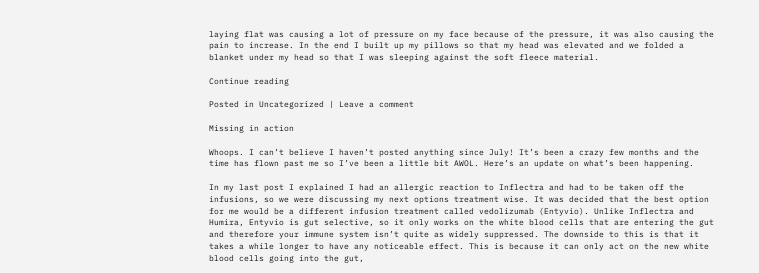laying flat was causing a lot of pressure on my face because of the pressure, it was also causing the pain to increase. In the end I built up my pillows so that my head was elevated and we folded a blanket under my head so that I was sleeping against the soft fleece material.

Continue reading

Posted in Uncategorized | Leave a comment

Missing in action

Whoops. I can’t believe I haven’t posted anything since July! It’s been a crazy few months and the time has flown past me so I’ve been a little bit AWOL. Here’s an update on what’s been happening.

In my last post I explained I had an allergic reaction to Inflectra and had to be taken off the infusions, so we were discussing my next options treatment wise. It was decided that the best option for me would be a different infusion treatment called vedolizumab (Entyvio). Unlike Inflectra and Humira, Entyvio is gut selective, so it only works on the white blood cells that are entering the gut and therefore your immune system isn’t quite as widely suppressed. The downside to this is that it takes a while longer to have any noticeable effect. This is because it can only act on the new white blood cells going into the gut,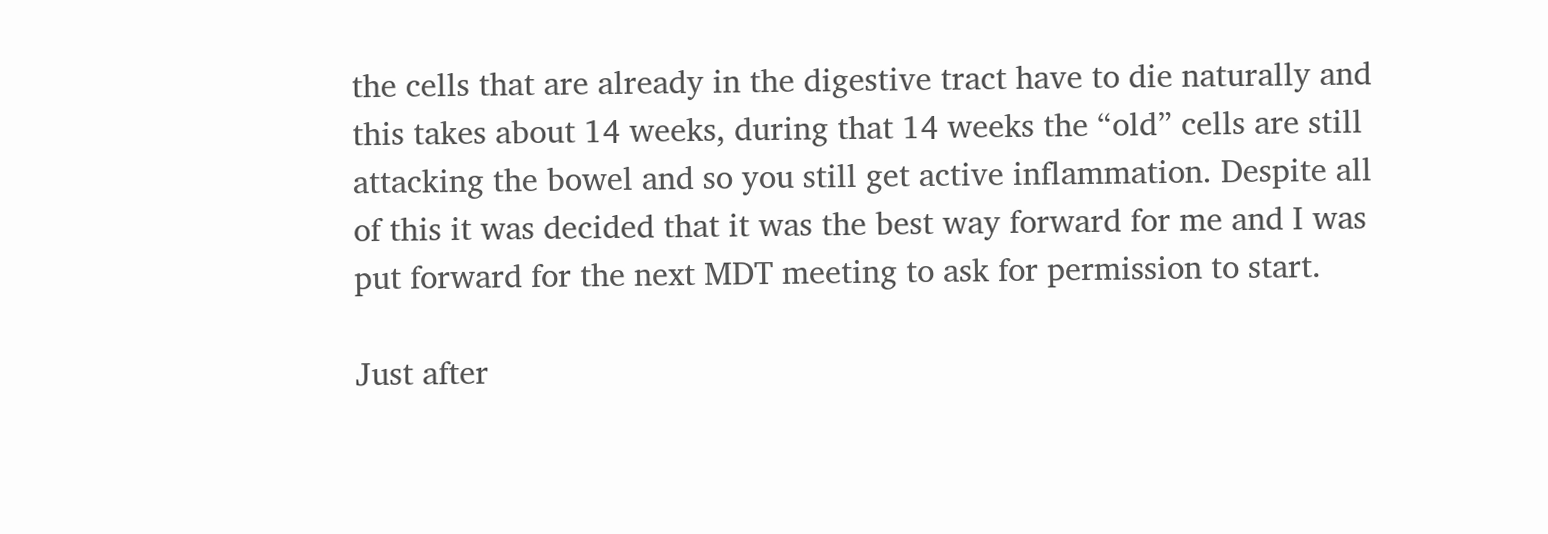the cells that are already in the digestive tract have to die naturally and this takes about 14 weeks, during that 14 weeks the “old” cells are still attacking the bowel and so you still get active inflammation. Despite all of this it was decided that it was the best way forward for me and I was put forward for the next MDT meeting to ask for permission to start.

Just after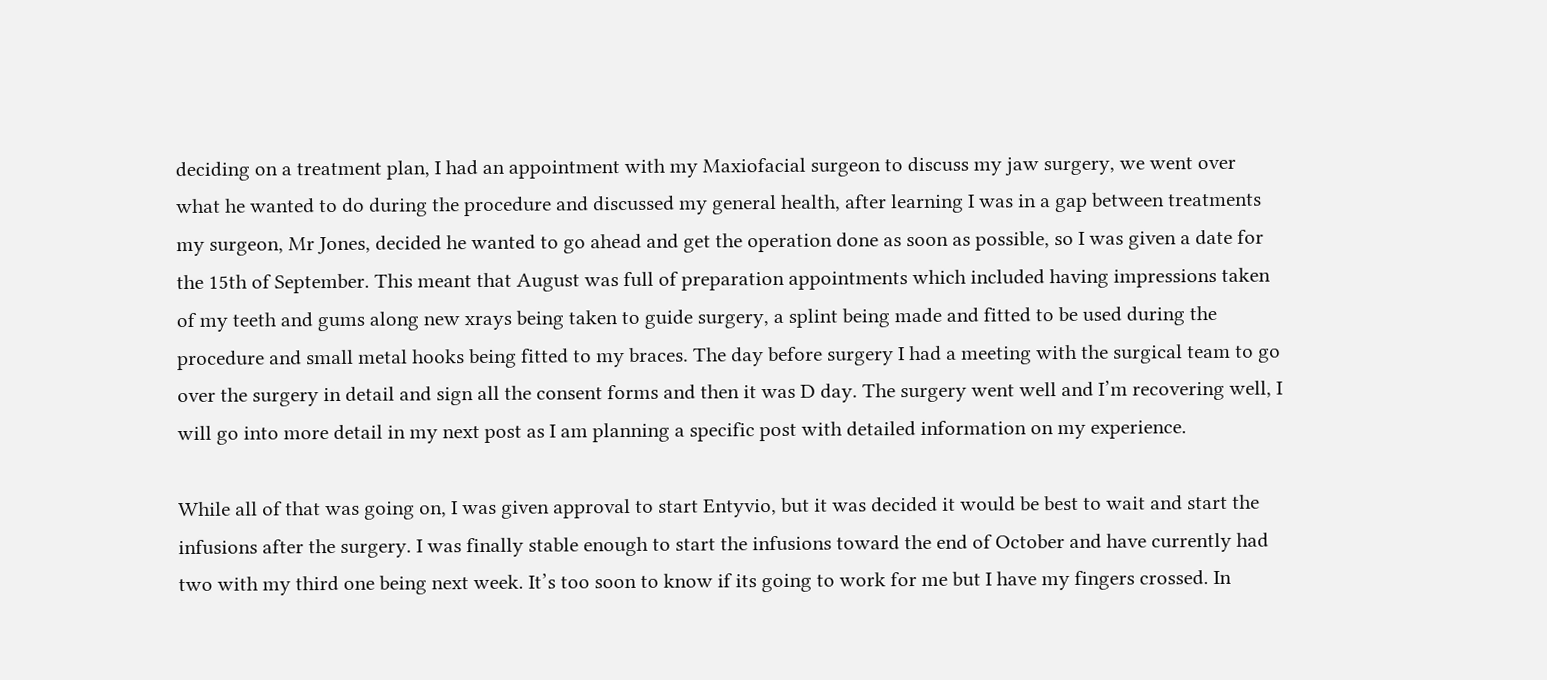deciding on a treatment plan, I had an appointment with my Maxiofacial surgeon to discuss my jaw surgery, we went over what he wanted to do during the procedure and discussed my general health, after learning I was in a gap between treatments my surgeon, Mr Jones, decided he wanted to go ahead and get the operation done as soon as possible, so I was given a date for the 15th of September. This meant that August was full of preparation appointments which included having impressions taken of my teeth and gums along new xrays being taken to guide surgery, a splint being made and fitted to be used during the procedure and small metal hooks being fitted to my braces. The day before surgery I had a meeting with the surgical team to go over the surgery in detail and sign all the consent forms and then it was D day. The surgery went well and I’m recovering well, I will go into more detail in my next post as I am planning a specific post with detailed information on my experience.

While all of that was going on, I was given approval to start Entyvio, but it was decided it would be best to wait and start the infusions after the surgery. I was finally stable enough to start the infusions toward the end of October and have currently had two with my third one being next week. It’s too soon to know if its going to work for me but I have my fingers crossed. In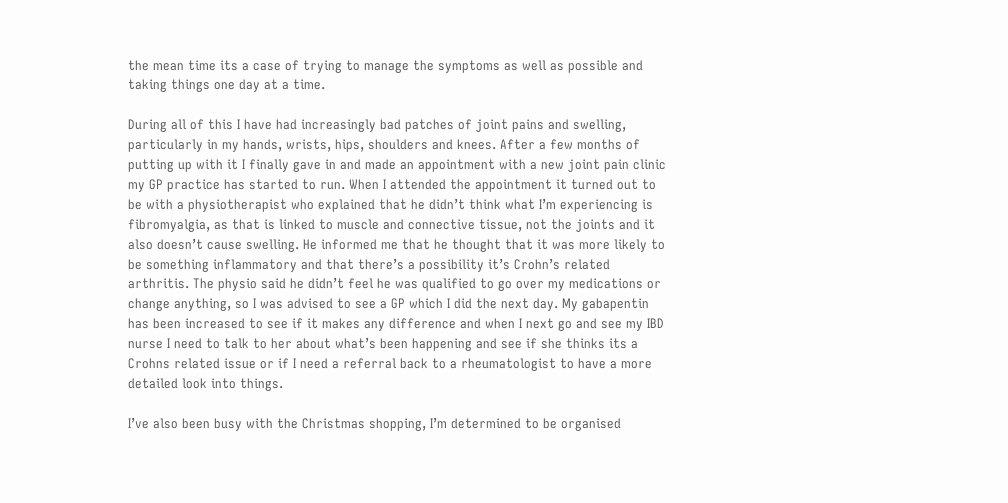the mean time its a case of trying to manage the symptoms as well as possible and taking things one day at a time.

During all of this I have had increasingly bad patches of joint pains and swelling, particularly in my hands, wrists, hips, shoulders and knees. After a few months of putting up with it I finally gave in and made an appointment with a new joint pain clinic my GP practice has started to run. When I attended the appointment it turned out to be with a physiotherapist who explained that he didn’t think what I’m experiencing is fibromyalgia, as that is linked to muscle and connective tissue, not the joints and it also doesn’t cause swelling. He informed me that he thought that it was more likely to be something inflammatory and that there’s a possibility it’s Crohn’s related arthritis. The physio said he didn’t feel he was qualified to go over my medications or change anything, so I was advised to see a GP which I did the next day. My gabapentin has been increased to see if it makes any difference and when I next go and see my IBD nurse I need to talk to her about what’s been happening and see if she thinks its a Crohns related issue or if I need a referral back to a rheumatologist to have a more detailed look into things.

I’ve also been busy with the Christmas shopping, I’m determined to be organised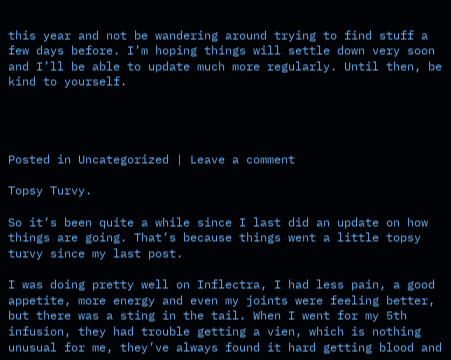this year and not be wandering around trying to find stuff a few days before. I’m hoping things will settle down very soon and I’ll be able to update much more regularly. Until then, be kind to yourself.




Posted in Uncategorized | Leave a comment

Topsy Turvy.

So it’s been quite a while since I last did an update on how things are going. That’s because things went a little topsy turvy since my last post.

I was doing pretty well on Inflectra, I had less pain, a good appetite, more energy and even my joints were feeling better, but there was a sting in the tail. When I went for my 5th infusion, they had trouble getting a vien, which is nothing unusual for me, they’ve always found it hard getting blood and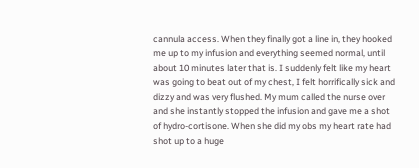cannula access. When they finally got a line in, they hooked me up to my infusion and everything seemed normal, until about 10 minutes later that is. I suddenly felt like my heart was going to beat out of my chest, I felt horrifically sick and dizzy and was very flushed. My mum called the nurse over and she instantly stopped the infusion and gave me a shot of hydro-cortisone. When she did my obs my heart rate had shot up to a huge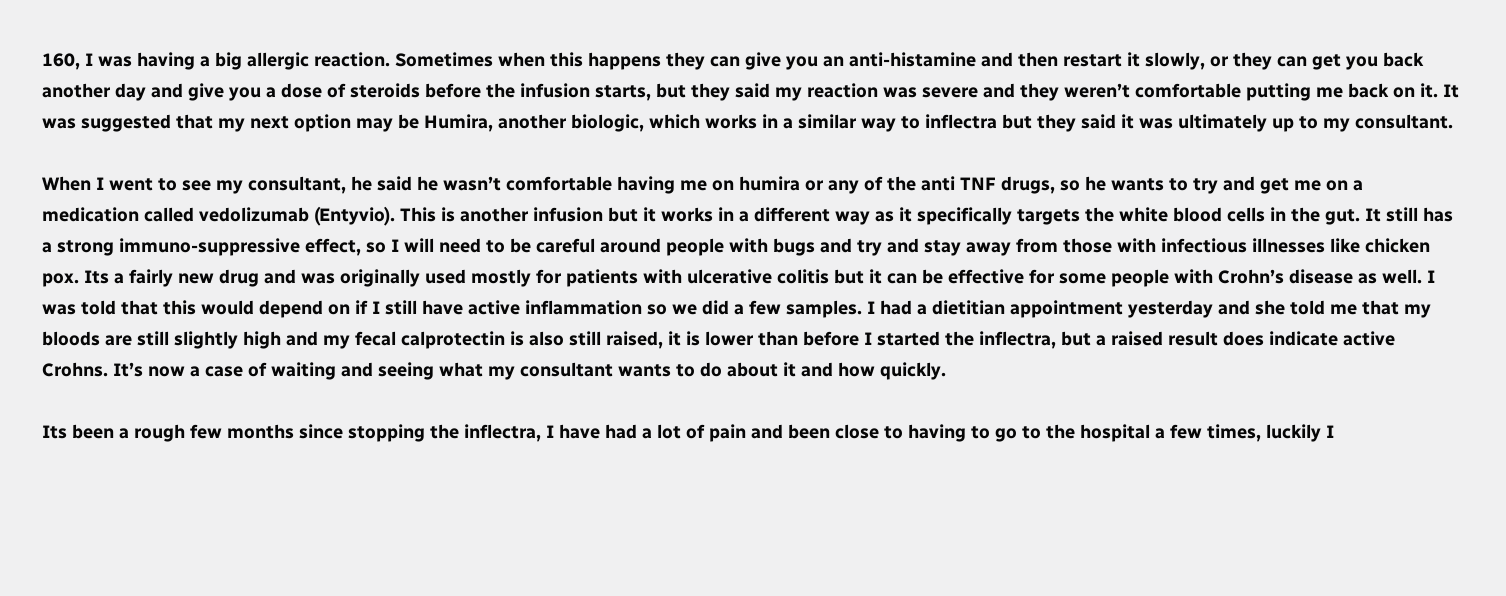160, I was having a big allergic reaction. Sometimes when this happens they can give you an anti-histamine and then restart it slowly, or they can get you back another day and give you a dose of steroids before the infusion starts, but they said my reaction was severe and they weren’t comfortable putting me back on it. It was suggested that my next option may be Humira, another biologic, which works in a similar way to inflectra but they said it was ultimately up to my consultant.

When I went to see my consultant, he said he wasn’t comfortable having me on humira or any of the anti TNF drugs, so he wants to try and get me on a medication called vedolizumab (Entyvio). This is another infusion but it works in a different way as it specifically targets the white blood cells in the gut. It still has a strong immuno-suppressive effect, so I will need to be careful around people with bugs and try and stay away from those with infectious illnesses like chicken pox. Its a fairly new drug and was originally used mostly for patients with ulcerative colitis but it can be effective for some people with Crohn’s disease as well. I was told that this would depend on if I still have active inflammation so we did a few samples. I had a dietitian appointment yesterday and she told me that my bloods are still slightly high and my fecal calprotectin is also still raised, it is lower than before I started the inflectra, but a raised result does indicate active Crohns. It’s now a case of waiting and seeing what my consultant wants to do about it and how quickly.

Its been a rough few months since stopping the inflectra, I have had a lot of pain and been close to having to go to the hospital a few times, luckily I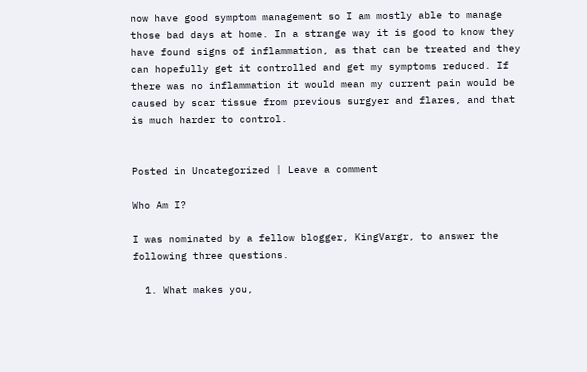now have good symptom management so I am mostly able to manage those bad days at home. In a strange way it is good to know they have found signs of inflammation, as that can be treated and they can hopefully get it controlled and get my symptoms reduced. If there was no inflammation it would mean my current pain would be caused by scar tissue from previous surgyer and flares, and that is much harder to control.


Posted in Uncategorized | Leave a comment

Who Am I?

I was nominated by a fellow blogger, KingVargr, to answer the following three questions.

  1. What makes you,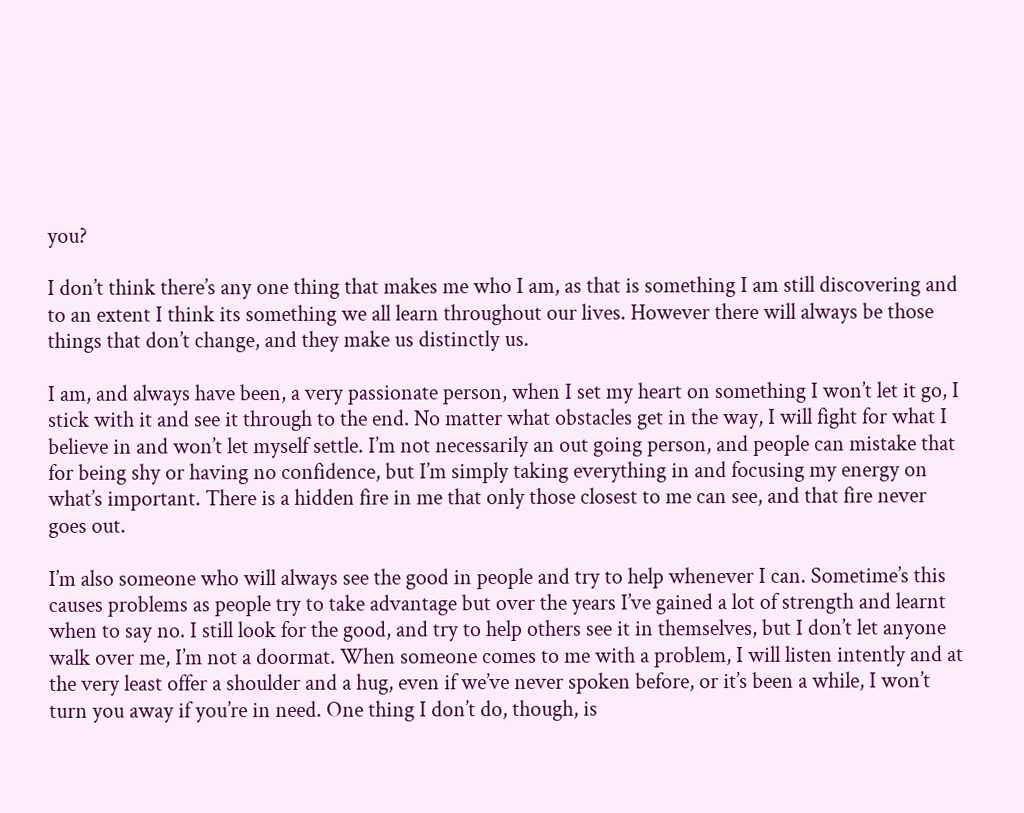you?

I don’t think there’s any one thing that makes me who I am, as that is something I am still discovering and to an extent I think its something we all learn throughout our lives. However there will always be those things that don’t change, and they make us distinctly us.

I am, and always have been, a very passionate person, when I set my heart on something I won’t let it go, I stick with it and see it through to the end. No matter what obstacles get in the way, I will fight for what I believe in and won’t let myself settle. I’m not necessarily an out going person, and people can mistake that for being shy or having no confidence, but I’m simply taking everything in and focusing my energy on what’s important. There is a hidden fire in me that only those closest to me can see, and that fire never goes out.

I’m also someone who will always see the good in people and try to help whenever I can. Sometime’s this causes problems as people try to take advantage but over the years I’ve gained a lot of strength and learnt when to say no. I still look for the good, and try to help others see it in themselves, but I don’t let anyone walk over me, I’m not a doormat. When someone comes to me with a problem, I will listen intently and at the very least offer a shoulder and a hug, even if we’ve never spoken before, or it’s been a while, I won’t turn you away if you’re in need. One thing I don’t do, though, is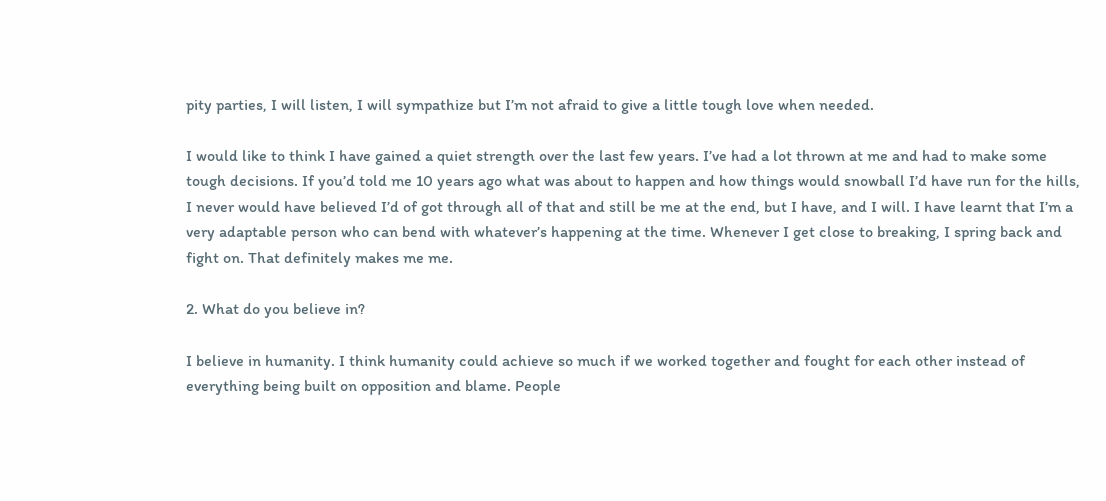pity parties, I will listen, I will sympathize but I’m not afraid to give a little tough love when needed.

I would like to think I have gained a quiet strength over the last few years. I’ve had a lot thrown at me and had to make some tough decisions. If you’d told me 10 years ago what was about to happen and how things would snowball I’d have run for the hills, I never would have believed I’d of got through all of that and still be me at the end, but I have, and I will. I have learnt that I’m a very adaptable person who can bend with whatever’s happening at the time. Whenever I get close to breaking, I spring back and fight on. That definitely makes me me.

2. What do you believe in?

I believe in humanity. I think humanity could achieve so much if we worked together and fought for each other instead of everything being built on opposition and blame. People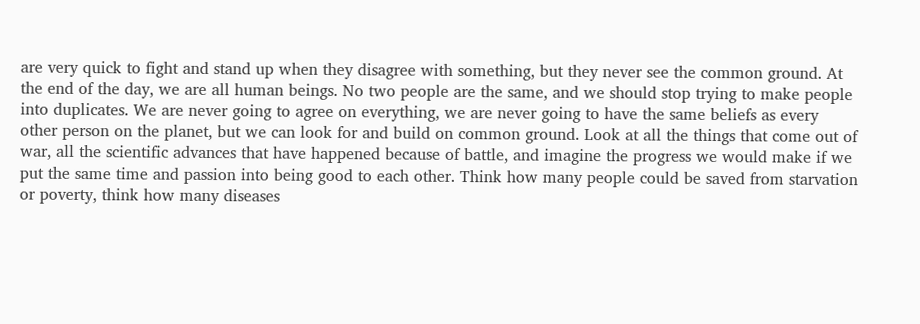are very quick to fight and stand up when they disagree with something, but they never see the common ground. At the end of the day, we are all human beings. No two people are the same, and we should stop trying to make people into duplicates. We are never going to agree on everything, we are never going to have the same beliefs as every other person on the planet, but we can look for and build on common ground. Look at all the things that come out of war, all the scientific advances that have happened because of battle, and imagine the progress we would make if we put the same time and passion into being good to each other. Think how many people could be saved from starvation or poverty, think how many diseases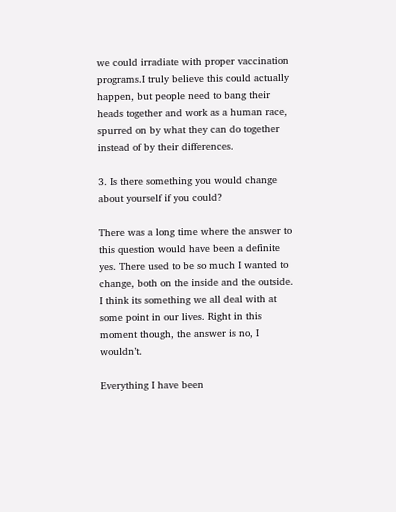we could irradiate with proper vaccination programs.I truly believe this could actually happen, but people need to bang their heads together and work as a human race, spurred on by what they can do together instead of by their differences.

3. Is there something you would change about yourself if you could?

There was a long time where the answer to this question would have been a definite yes. There used to be so much I wanted to change, both on the inside and the outside. I think its something we all deal with at some point in our lives. Right in this moment though, the answer is no, I wouldn’t.

Everything I have been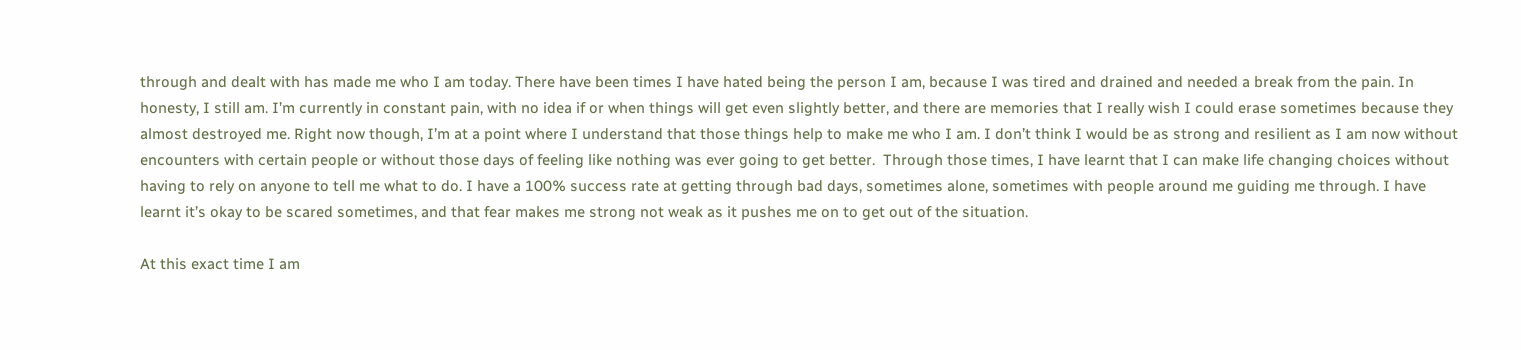through and dealt with has made me who I am today. There have been times I have hated being the person I am, because I was tired and drained and needed a break from the pain. In honesty, I still am. I’m currently in constant pain, with no idea if or when things will get even slightly better, and there are memories that I really wish I could erase sometimes because they almost destroyed me. Right now though, I’m at a point where I understand that those things help to make me who I am. I don’t think I would be as strong and resilient as I am now without encounters with certain people or without those days of feeling like nothing was ever going to get better.  Through those times, I have learnt that I can make life changing choices without having to rely on anyone to tell me what to do. I have a 100% success rate at getting through bad days, sometimes alone, sometimes with people around me guiding me through. I have learnt it’s okay to be scared sometimes, and that fear makes me strong not weak as it pushes me on to get out of the situation.

At this exact time I am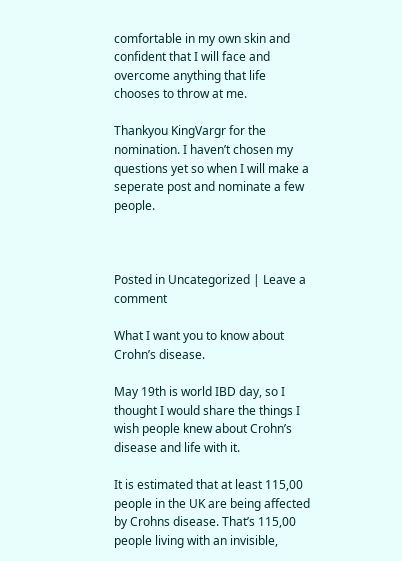comfortable in my own skin and confident that I will face and overcome anything that life chooses to throw at me.

Thankyou KingVargr for the nomination. I haven’t chosen my questions yet so when I will make a seperate post and nominate a few people.



Posted in Uncategorized | Leave a comment

What I want you to know about Crohn’s disease.

May 19th is world IBD day, so I thought I would share the things I wish people knew about Crohn’s disease and life with it.

It is estimated that at least 115,00 people in the UK are being affected by Crohns disease. That’s 115,00 people living with an invisible,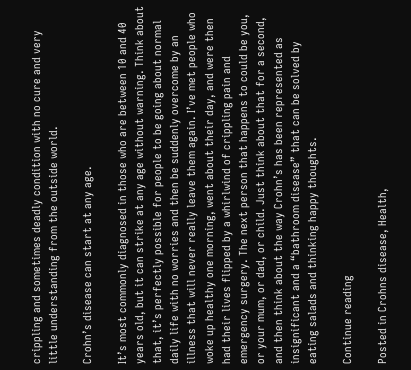crippling and sometimes deadly condition with no cure and very little understanding from the outside world.

Crohn’s disease can start at any age.

It’s most commonly diagnosed in those who are between 10 and 40 years old, but it can strike at any age without warning. Think about that, it’s perfectly possible for people to be going about normal daily life with no worries and then be suddenly overcome by an illness that will never really leave them again. I’ve met people who woke up healthy one morning, went about their day, and were then had their lives flipped by a whirlwind of crippling pain and emergency surgery. The next person that happens to could be you, or your mum, or dad, or child. Just think about that for a second, and then think about the way Crohn’s has been represented as insignificant and a “bathroom disease” that can be solved by eating salads and thinking happy thoughts.

Continue reading

Posted in Crohns disease, Health,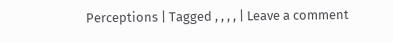Perceptions | Tagged , , , , | Leave a comment